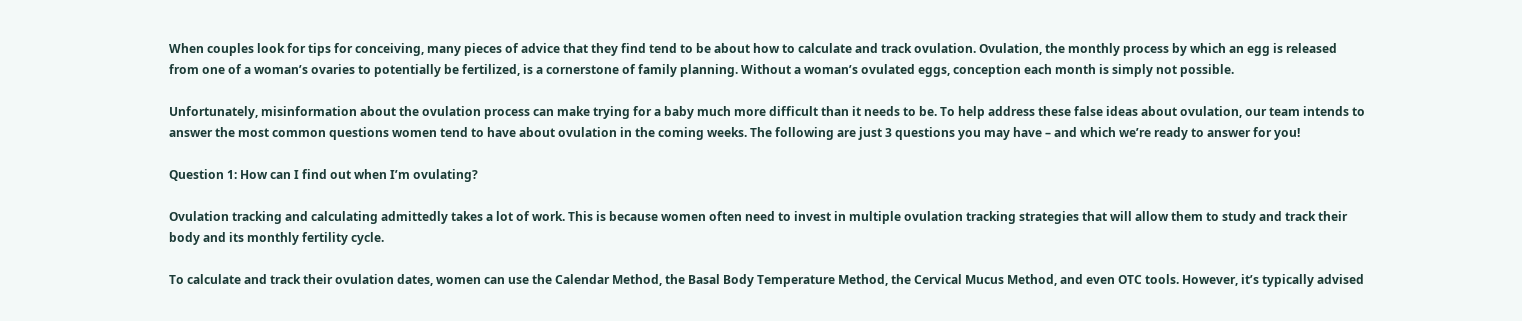When couples look for tips for conceiving, many pieces of advice that they find tend to be about how to calculate and track ovulation. Ovulation, the monthly process by which an egg is released from one of a woman’s ovaries to potentially be fertilized, is a cornerstone of family planning. Without a woman’s ovulated eggs, conception each month is simply not possible.

Unfortunately, misinformation about the ovulation process can make trying for a baby much more difficult than it needs to be. To help address these false ideas about ovulation, our team intends to answer the most common questions women tend to have about ovulation in the coming weeks. The following are just 3 questions you may have – and which we’re ready to answer for you!

Question 1: How can I find out when I’m ovulating?

Ovulation tracking and calculating admittedly takes a lot of work. This is because women often need to invest in multiple ovulation tracking strategies that will allow them to study and track their body and its monthly fertility cycle.

To calculate and track their ovulation dates, women can use the Calendar Method, the Basal Body Temperature Method, the Cervical Mucus Method, and even OTC tools. However, it’s typically advised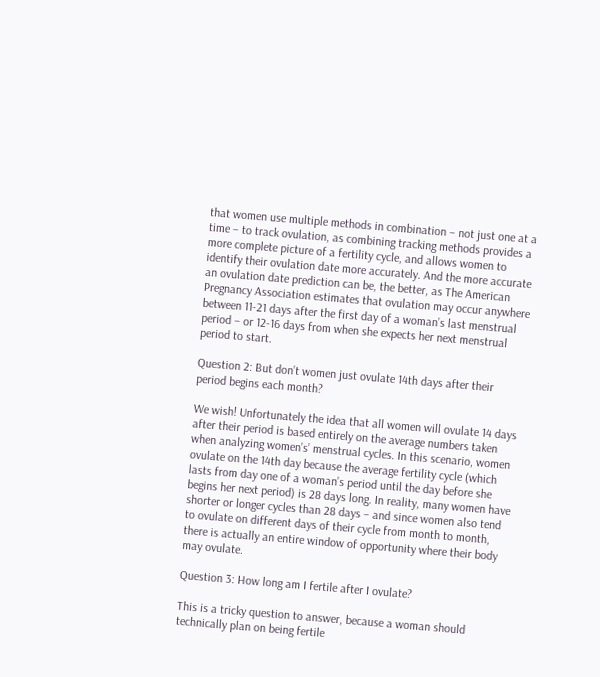that women use multiple methods in combination – not just one at a time – to track ovulation, as combining tracking methods provides a more complete picture of a fertility cycle, and allows women to identify their ovulation date more accurately. And the more accurate an ovulation date prediction can be, the better, as The American Pregnancy Association estimates that ovulation may occur anywhere between 11-21 days after the first day of a woman’s last menstrual period – or 12-16 days from when she expects her next menstrual period to start.

Question 2: But don’t women just ovulate 14th days after their period begins each month?

We wish! Unfortunately the idea that all women will ovulate 14 days after their period is based entirely on the average numbers taken when analyzing women’s’ menstrual cycles. In this scenario, women ovulate on the 14th day because the average fertility cycle (which lasts from day one of a woman’s period until the day before she begins her next period) is 28 days long. In reality, many women have shorter or longer cycles than 28 days – and since women also tend to ovulate on different days of their cycle from month to month, there is actually an entire window of opportunity where their body may ovulate.

Question 3: How long am I fertile after I ovulate?

This is a tricky question to answer, because a woman should technically plan on being fertile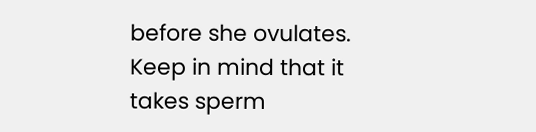before she ovulates. Keep in mind that it takes sperm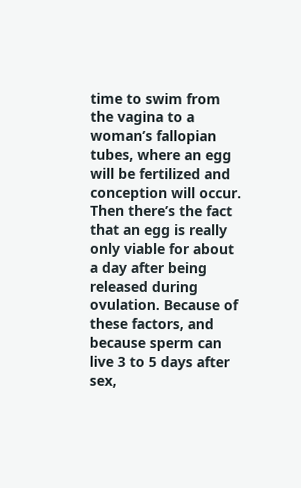time to swim from the vagina to a woman’s fallopian tubes, where an egg will be fertilized and conception will occur. Then there’s the fact that an egg is really only viable for about a day after being released during ovulation. Because of these factors, and because sperm can live 3 to 5 days after sex,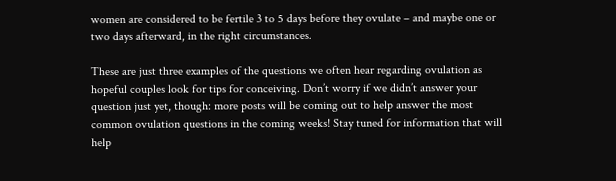women are considered to be fertile 3 to 5 days before they ovulate – and maybe one or two days afterward, in the right circumstances.

These are just three examples of the questions we often hear regarding ovulation as hopeful couples look for tips for conceiving. Don’t worry if we didn’t answer your question just yet, though: more posts will be coming out to help answer the most common ovulation questions in the coming weeks! Stay tuned for information that will help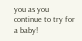you as you continue to try for a baby!